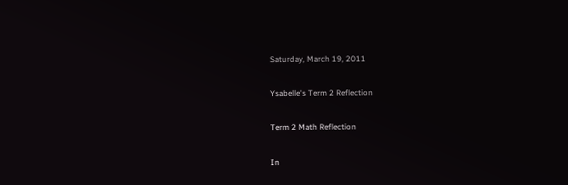Saturday, March 19, 2011

Ysabelle's Term 2 Reflection

Term 2 Math Reflection

In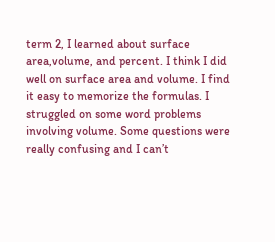term 2, I learned about surface area,volume, and percent. I think I did well on surface area and volume. I find it easy to memorize the formulas. I struggled on some word problems involving volume. Some questions were really confusing and I can’t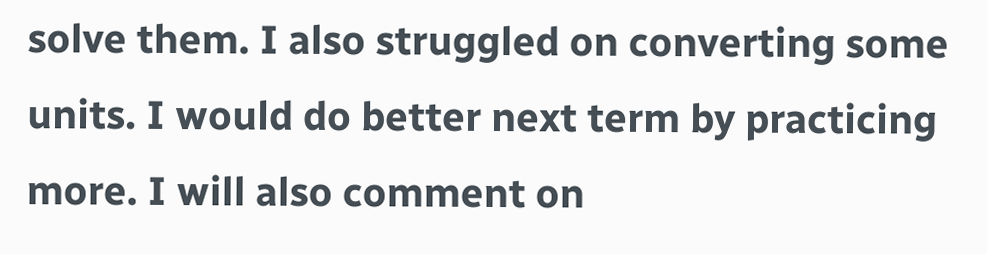solve them. I also struggled on converting some units. I would do better next term by practicing more. I will also comment on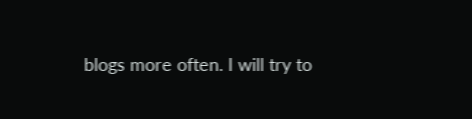blogs more often. I will try to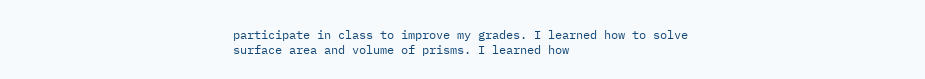participate in class to improve my grades. I learned how to solve surface area and volume of prisms. I learned how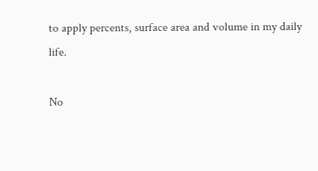to apply percents, surface area and volume in my daily life.

No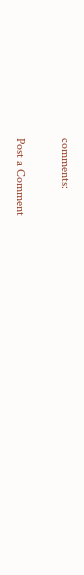comments:

Post a Comment